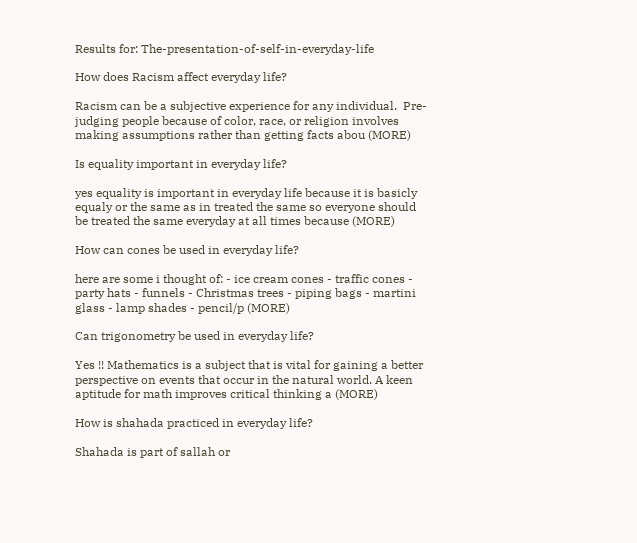Results for: The-presentation-of-self-in-everyday-life

How does Racism affect everyday life?

Racism can be a subjective experience for any individual.  Pre-judging people because of color, race, or religion involves  making assumptions rather than getting facts abou (MORE)

Is equality important in everyday life?

yes equality is important in everyday life because it is basicly equaly or the same as in treated the same so everyone should be treated the same everyday at all times because (MORE)

How can cones be used in everyday life?

here are some i thought of: - ice cream cones - traffic cones - party hats - funnels - Christmas trees - piping bags - martini glass - lamp shades - pencil/p (MORE)

Can trigonometry be used in everyday life?

Yes !! Mathematics is a subject that is vital for gaining a better perspective on events that occur in the natural world. A keen aptitude for math improves critical thinking a (MORE)

How is shahada practiced in everyday life?

Shahada is part of sallah or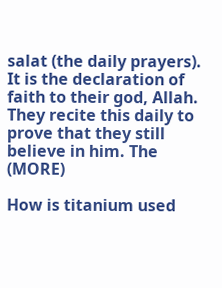salat (the daily prayers). It is the declaration of faith to their god, Allah. They recite this daily to prove that they still believe in him. The (MORE)

How is titanium used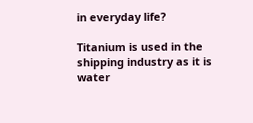in everyday life?

Titanium is used in the shipping industry as it is water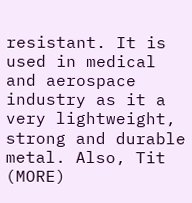resistant. It is used in medical and aerospace industry as it a very lightweight, strong and durable metal. Also, Tit (MORE)